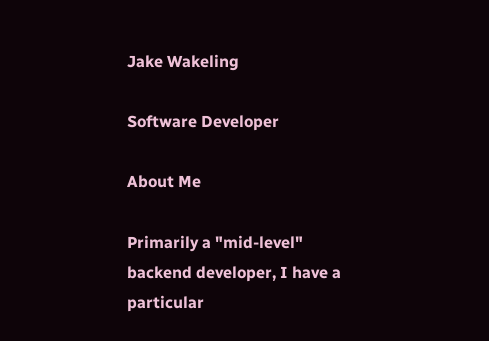Jake Wakeling

Software Developer

About Me

Primarily a "mid-level" backend developer, I have a particular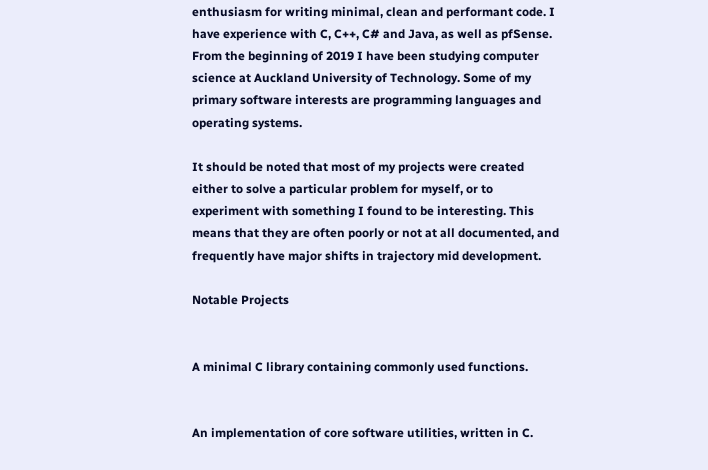enthusiasm for writing minimal, clean and performant code. I have experience with C, C++, C# and Java, as well as pfSense. From the beginning of 2019 I have been studying computer science at Auckland University of Technology. Some of my primary software interests are programming languages and operating systems.

It should be noted that most of my projects were created either to solve a particular problem for myself, or to experiment with something I found to be interesting. This means that they are often poorly or not at all documented, and frequently have major shifts in trajectory mid development.

Notable Projects


A minimal C library containing commonly used functions.


An implementation of core software utilities, written in C.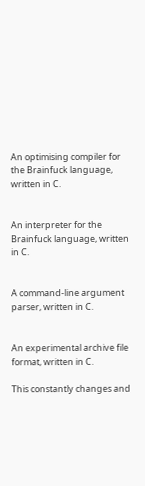An optimising compiler for the Brainfuck language, written in C.


An interpreter for the Brainfuck language, written in C.


A command-line argument parser, written in C.


An experimental archive file format, written in C.

This constantly changes and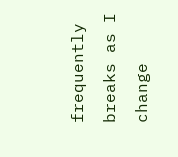frequently breaks as I change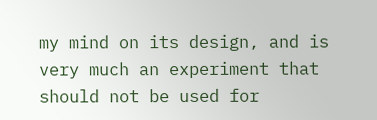my mind on its design, and is very much an experiment that should not be used for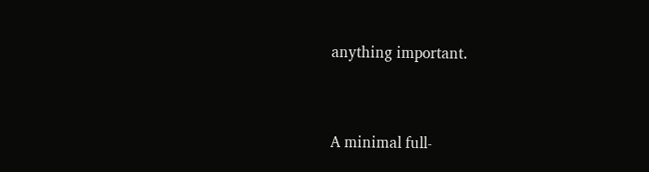anything important.


A minimal full-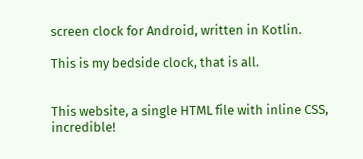screen clock for Android, written in Kotlin.

This is my bedside clock, that is all.


This website, a single HTML file with inline CSS, incredible!